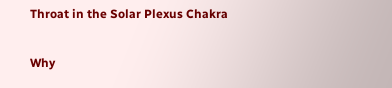Throat in the Solar Plexus Chakra

Why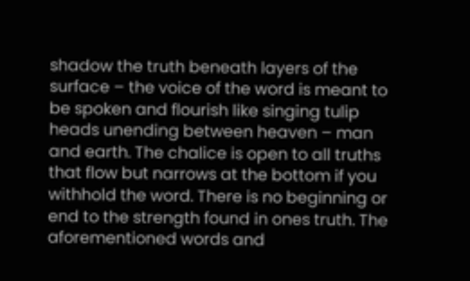shadow the truth beneath layers of the surface – the voice of the word is meant to be spoken and flourish like singing tulip heads unending between heaven – man and earth. The chalice is open to all truths that flow but narrows at the bottom if you withhold the word. There is no beginning or end to the strength found in ones truth. The aforementioned words and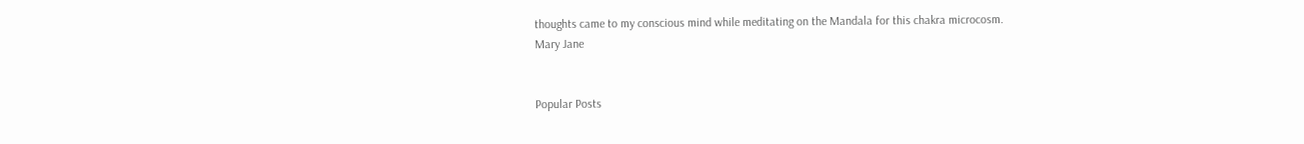thoughts came to my conscious mind while meditating on the Mandala for this chakra microcosm.
Mary Jane


Popular Posts